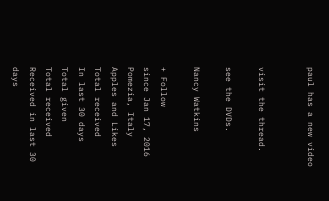paul has a new video


visit the thread.

see the DVDs.

Nancy Watkins

+ Follow
since Jan 17, 2016
Pomezia, Italy
Apples and Likes
Total received
In last 30 days
Total given
Total received
Received in last 30 days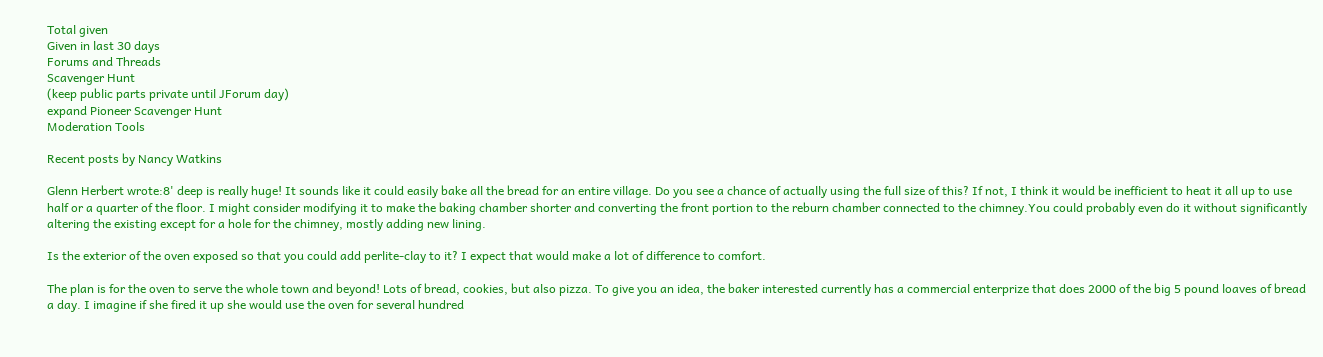Total given
Given in last 30 days
Forums and Threads
Scavenger Hunt
(keep public parts private until JForum day)
expand Pioneer Scavenger Hunt
Moderation Tools

Recent posts by Nancy Watkins

Glenn Herbert wrote:8' deep is really huge! It sounds like it could easily bake all the bread for an entire village. Do you see a chance of actually using the full size of this? If not, I think it would be inefficient to heat it all up to use half or a quarter of the floor. I might consider modifying it to make the baking chamber shorter and converting the front portion to the reburn chamber connected to the chimney.You could probably even do it without significantly altering the existing except for a hole for the chimney, mostly adding new lining.

Is the exterior of the oven exposed so that you could add perlite-clay to it? I expect that would make a lot of difference to comfort.

The plan is for the oven to serve the whole town and beyond! Lots of bread, cookies, but also pizza. To give you an idea, the baker interested currently has a commercial enterprize that does 2000 of the big 5 pound loaves of bread a day. I imagine if she fired it up she would use the oven for several hundred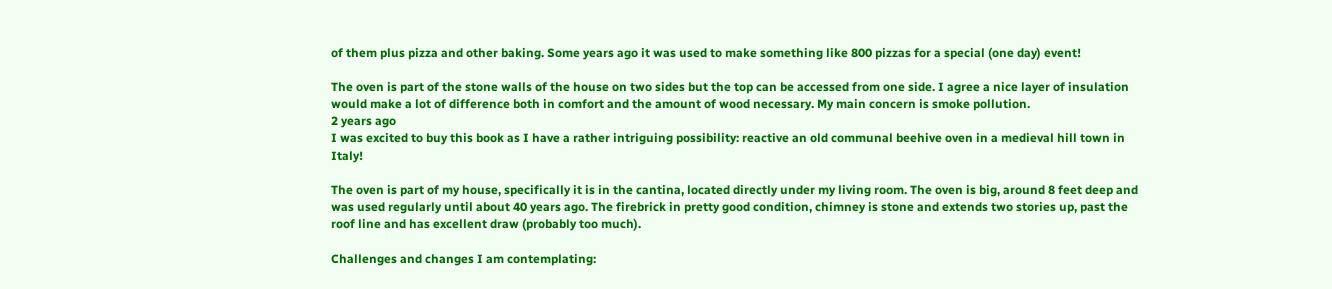of them plus pizza and other baking. Some years ago it was used to make something like 800 pizzas for a special (one day) event!

The oven is part of the stone walls of the house on two sides but the top can be accessed from one side. I agree a nice layer of insulation would make a lot of difference both in comfort and the amount of wood necessary. My main concern is smoke pollution.
2 years ago
I was excited to buy this book as I have a rather intriguing possibility: reactive an old communal beehive oven in a medieval hill town in Italy!

The oven is part of my house, specifically it is in the cantina, located directly under my living room. The oven is big, around 8 feet deep and was used regularly until about 40 years ago. The firebrick in pretty good condition, chimney is stone and extends two stories up, past the roof line and has excellent draw (probably too much).

Challenges and changes I am contemplating: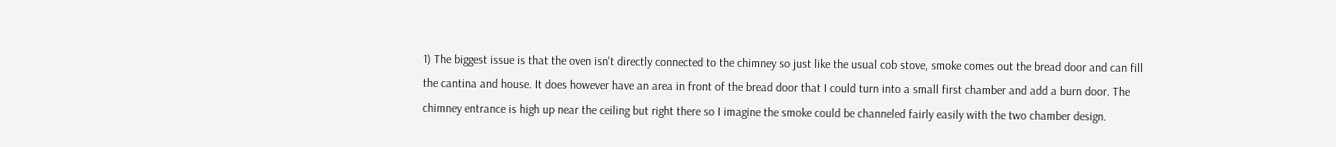1) The biggest issue is that the oven isn't directly connected to the chimney so just like the usual cob stove, smoke comes out the bread door and can fill the cantina and house. It does however have an area in front of the bread door that I could turn into a small first chamber and add a burn door. The chimney entrance is high up near the ceiling but right there so I imagine the smoke could be channeled fairly easily with the two chamber design.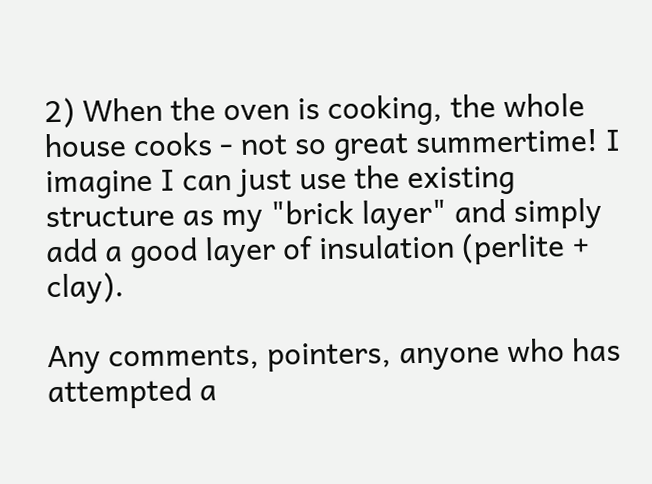2) When the oven is cooking, the whole house cooks - not so great summertime! I imagine I can just use the existing structure as my "brick layer" and simply add a good layer of insulation (perlite + clay).

Any comments, pointers, anyone who has attempted a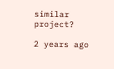similar project?

2 years ago